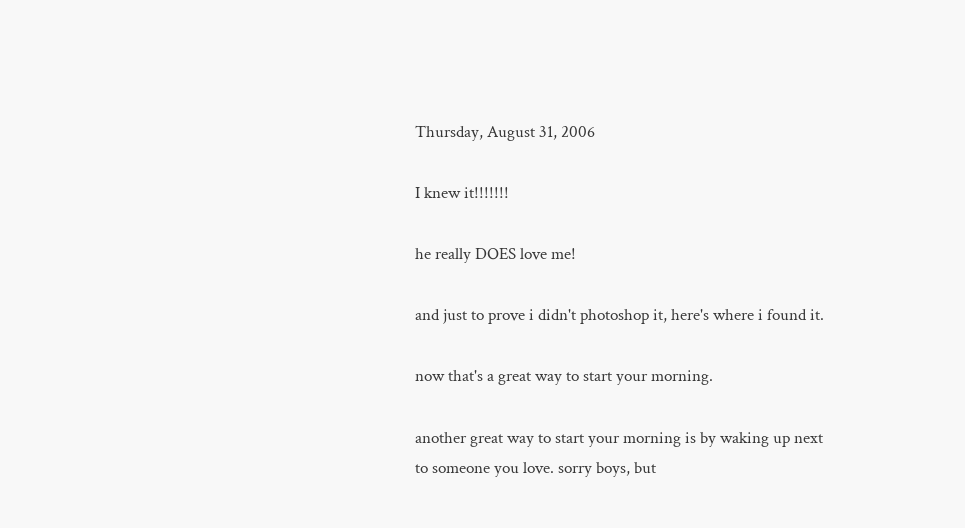Thursday, August 31, 2006

I knew it!!!!!!!

he really DOES love me!

and just to prove i didn't photoshop it, here's where i found it.

now that's a great way to start your morning.

another great way to start your morning is by waking up next to someone you love. sorry boys, but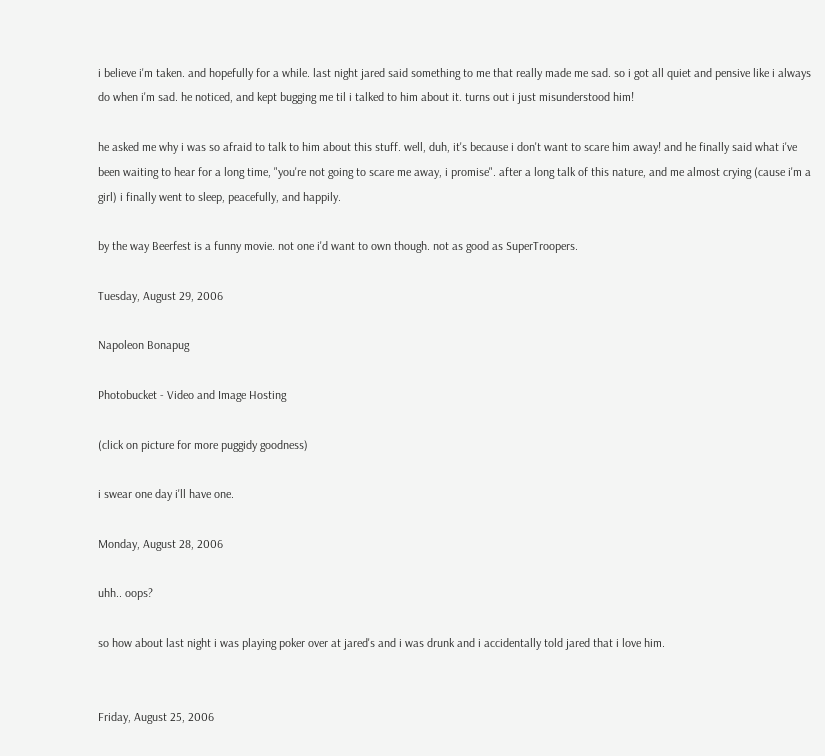i believe i'm taken. and hopefully for a while. last night jared said something to me that really made me sad. so i got all quiet and pensive like i always do when i'm sad. he noticed, and kept bugging me til i talked to him about it. turns out i just misunderstood him!

he asked me why i was so afraid to talk to him about this stuff. well, duh, it's because i don't want to scare him away! and he finally said what i've been waiting to hear for a long time, "you're not going to scare me away, i promise". after a long talk of this nature, and me almost crying (cause i'm a girl) i finally went to sleep, peacefully, and happily.

by the way Beerfest is a funny movie. not one i'd want to own though. not as good as SuperTroopers.

Tuesday, August 29, 2006

Napoleon Bonapug

Photobucket - Video and Image Hosting

(click on picture for more puggidy goodness)

i swear one day i'll have one.

Monday, August 28, 2006

uhh.. oops?

so how about last night i was playing poker over at jared's and i was drunk and i accidentally told jared that i love him.


Friday, August 25, 2006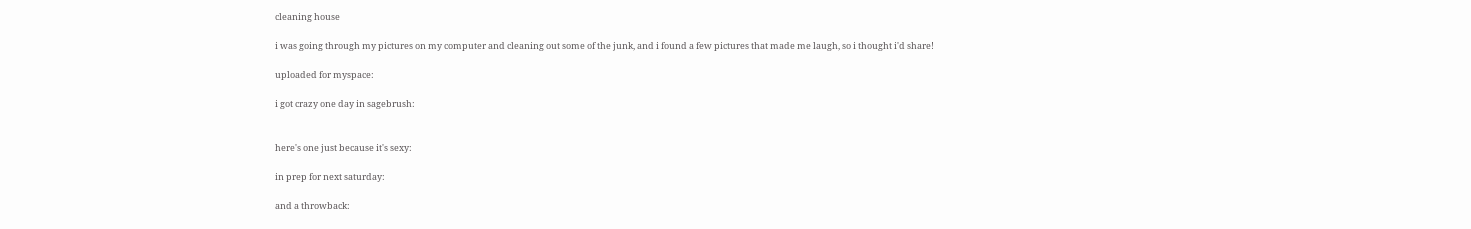cleaning house

i was going through my pictures on my computer and cleaning out some of the junk, and i found a few pictures that made me laugh, so i thought i'd share!

uploaded for myspace:

i got crazy one day in sagebrush:


here's one just because it's sexy:

in prep for next saturday:

and a throwback: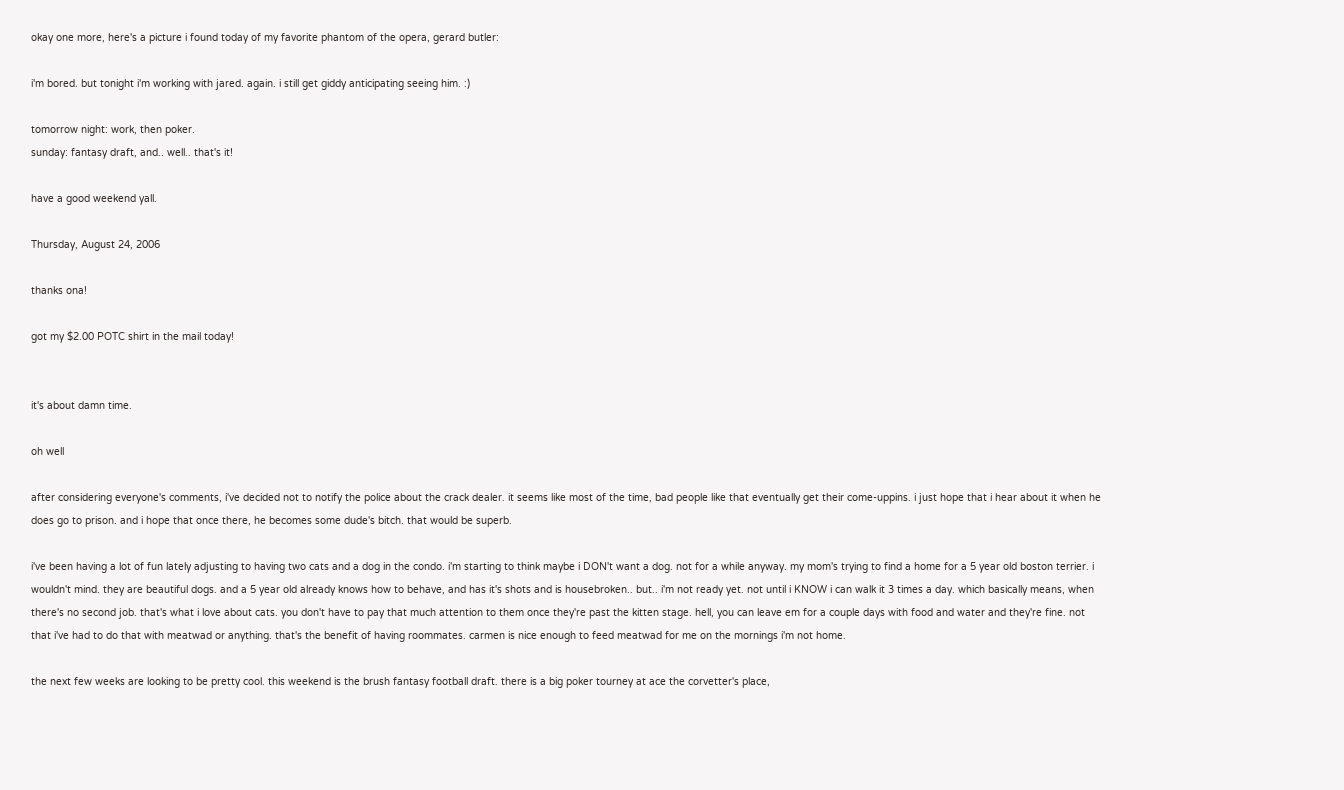okay one more, here's a picture i found today of my favorite phantom of the opera, gerard butler:

i'm bored. but tonight i'm working with jared. again. i still get giddy anticipating seeing him. :)

tomorrow night: work, then poker.
sunday: fantasy draft, and.. well.. that's it!

have a good weekend yall.

Thursday, August 24, 2006

thanks ona!

got my $2.00 POTC shirt in the mail today!


it's about damn time.

oh well

after considering everyone's comments, i've decided not to notify the police about the crack dealer. it seems like most of the time, bad people like that eventually get their come-uppins. i just hope that i hear about it when he does go to prison. and i hope that once there, he becomes some dude's bitch. that would be superb.

i've been having a lot of fun lately adjusting to having two cats and a dog in the condo. i'm starting to think maybe i DON't want a dog. not for a while anyway. my mom's trying to find a home for a 5 year old boston terrier. i wouldn't mind. they are beautiful dogs. and a 5 year old already knows how to behave, and has it's shots and is housebroken.. but.. i'm not ready yet. not until i KNOW i can walk it 3 times a day. which basically means, when there's no second job. that's what i love about cats. you don't have to pay that much attention to them once they're past the kitten stage. hell, you can leave em for a couple days with food and water and they're fine. not that i've had to do that with meatwad or anything. that's the benefit of having roommates. carmen is nice enough to feed meatwad for me on the mornings i'm not home.

the next few weeks are looking to be pretty cool. this weekend is the brush fantasy football draft. there is a big poker tourney at ace the corvetter's place,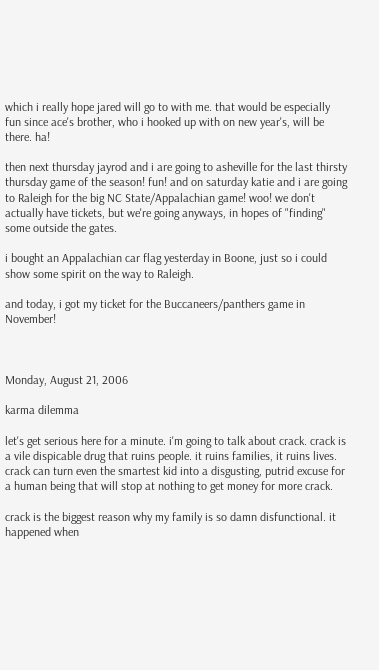which i really hope jared will go to with me. that would be especially fun since ace's brother, who i hooked up with on new year's, will be there. ha!

then next thursday jayrod and i are going to asheville for the last thirsty thursday game of the season! fun! and on saturday katie and i are going to Raleigh for the big NC State/Appalachian game! woo! we don't actually have tickets, but we're going anyways, in hopes of "finding" some outside the gates.

i bought an Appalachian car flag yesterday in Boone, just so i could show some spirit on the way to Raleigh.

and today, i got my ticket for the Buccaneers/panthers game in November!



Monday, August 21, 2006

karma dilemma

let's get serious here for a minute. i'm going to talk about crack. crack is a vile dispicable drug that ruins people. it ruins families, it ruins lives. crack can turn even the smartest kid into a disgusting, putrid excuse for a human being that will stop at nothing to get money for more crack.

crack is the biggest reason why my family is so damn disfunctional. it happened when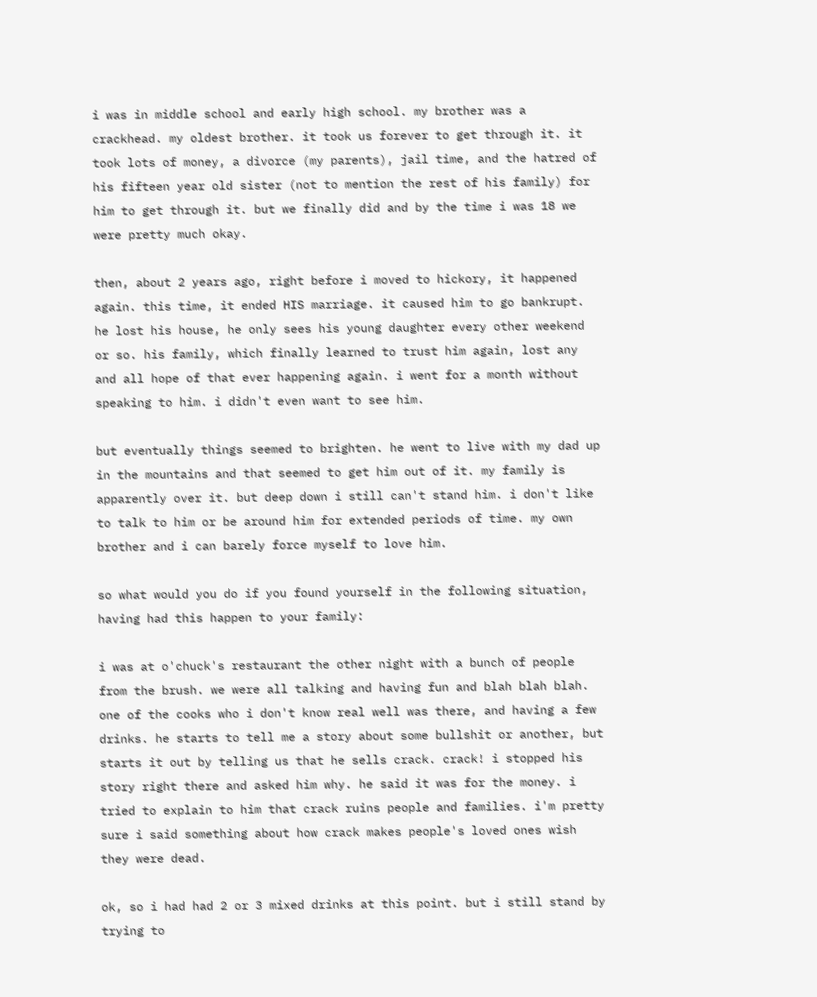i was in middle school and early high school. my brother was a crackhead. my oldest brother. it took us forever to get through it. it took lots of money, a divorce (my parents), jail time, and the hatred of his fifteen year old sister (not to mention the rest of his family) for him to get through it. but we finally did and by the time i was 18 we were pretty much okay.

then, about 2 years ago, right before i moved to hickory, it happened again. this time, it ended HIS marriage. it caused him to go bankrupt. he lost his house, he only sees his young daughter every other weekend or so. his family, which finally learned to trust him again, lost any and all hope of that ever happening again. i went for a month without speaking to him. i didn't even want to see him.

but eventually things seemed to brighten. he went to live with my dad up in the mountains and that seemed to get him out of it. my family is apparently over it. but deep down i still can't stand him. i don't like to talk to him or be around him for extended periods of time. my own brother and i can barely force myself to love him.

so what would you do if you found yourself in the following situation, having had this happen to your family:

i was at o'chuck's restaurant the other night with a bunch of people from the brush. we were all talking and having fun and blah blah blah. one of the cooks who i don't know real well was there, and having a few drinks. he starts to tell me a story about some bullshit or another, but starts it out by telling us that he sells crack. crack! i stopped his story right there and asked him why. he said it was for the money. i tried to explain to him that crack ruins people and families. i'm pretty sure i said something about how crack makes people's loved ones wish they were dead.

ok, so i had had 2 or 3 mixed drinks at this point. but i still stand by trying to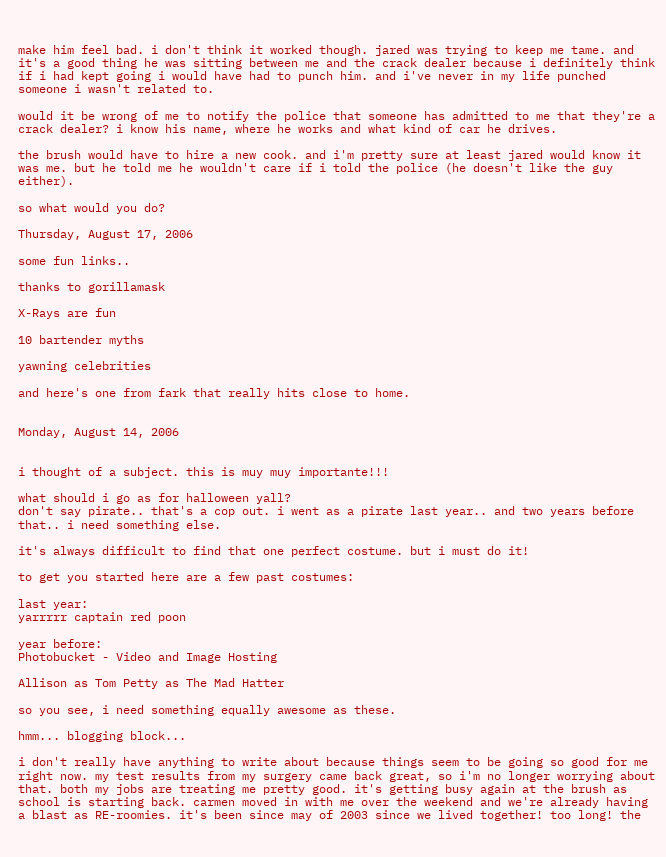make him feel bad. i don't think it worked though. jared was trying to keep me tame. and it's a good thing he was sitting between me and the crack dealer because i definitely think if i had kept going i would have had to punch him. and i've never in my life punched someone i wasn't related to.

would it be wrong of me to notify the police that someone has admitted to me that they're a crack dealer? i know his name, where he works and what kind of car he drives.

the brush would have to hire a new cook. and i'm pretty sure at least jared would know it was me. but he told me he wouldn't care if i told the police (he doesn't like the guy either).

so what would you do?

Thursday, August 17, 2006

some fun links..

thanks to gorillamask

X-Rays are fun

10 bartender myths

yawning celebrities

and here's one from fark that really hits close to home.


Monday, August 14, 2006


i thought of a subject. this is muy muy importante!!!

what should i go as for halloween yall?
don't say pirate.. that's a cop out. i went as a pirate last year.. and two years before that.. i need something else.

it's always difficult to find that one perfect costume. but i must do it!

to get you started here are a few past costumes:

last year:
yarrrrr captain red poon

year before:
Photobucket - Video and Image Hosting

Allison as Tom Petty as The Mad Hatter

so you see, i need something equally awesome as these.

hmm... blogging block...

i don't really have anything to write about because things seem to be going so good for me right now. my test results from my surgery came back great, so i'm no longer worrying about that. both my jobs are treating me pretty good. it's getting busy again at the brush as school is starting back. carmen moved in with me over the weekend and we're already having a blast as RE-roomies. it's been since may of 2003 since we lived together! too long! the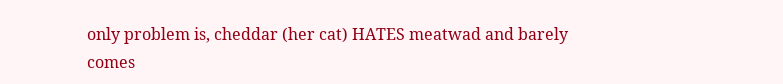only problem is, cheddar (her cat) HATES meatwad and barely comes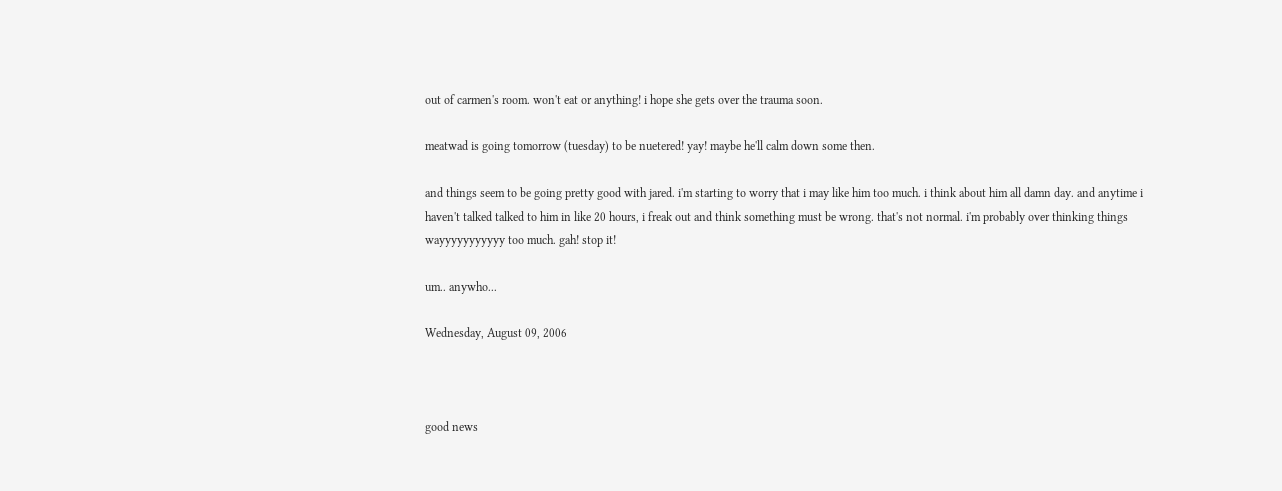out of carmen's room. won't eat or anything! i hope she gets over the trauma soon.

meatwad is going tomorrow (tuesday) to be nuetered! yay! maybe he'll calm down some then.

and things seem to be going pretty good with jared. i'm starting to worry that i may like him too much. i think about him all damn day. and anytime i haven't talked talked to him in like 20 hours, i freak out and think something must be wrong. that's not normal. i'm probably over thinking things wayyyyyyyyyyy too much. gah! stop it!

um.. anywho...

Wednesday, August 09, 2006



good news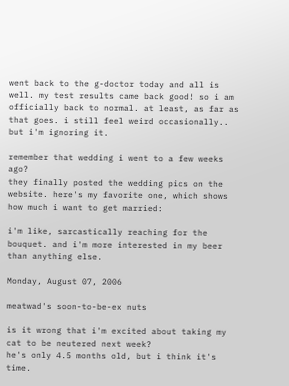went back to the g-doctor today and all is well. my test results came back good! so i am officially back to normal. at least, as far as that goes. i still feel weird occasionally.. but i'm ignoring it.

remember that wedding i went to a few weeks ago?
they finally posted the wedding pics on the website. here's my favorite one, which shows how much i want to get married:

i'm like, sarcastically reaching for the bouquet. and i'm more interested in my beer than anything else.

Monday, August 07, 2006

meatwad's soon-to-be-ex nuts

is it wrong that i'm excited about taking my cat to be neutered next week?
he's only 4.5 months old, but i think it's time.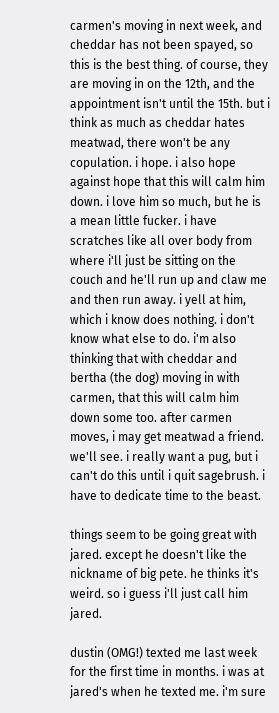carmen's moving in next week, and cheddar has not been spayed, so this is the best thing. of course, they are moving in on the 12th, and the appointment isn't until the 15th. but i think as much as cheddar hates meatwad, there won't be any copulation. i hope. i also hope against hope that this will calm him down. i love him so much, but he is a mean little fucker. i have scratches like all over body from where i'll just be sitting on the couch and he'll run up and claw me and then run away. i yell at him, which i know does nothing. i don't know what else to do. i'm also thinking that with cheddar and bertha (the dog) moving in with carmen, that this will calm him down some too. after carmen moves, i may get meatwad a friend. we'll see. i really want a pug, but i can't do this until i quit sagebrush. i have to dedicate time to the beast.

things seem to be going great with jared. except he doesn't like the nickname of big pete. he thinks it's weird. so i guess i'll just call him jared.

dustin (OMG!) texted me last week for the first time in months. i was at jared's when he texted me. i'm sure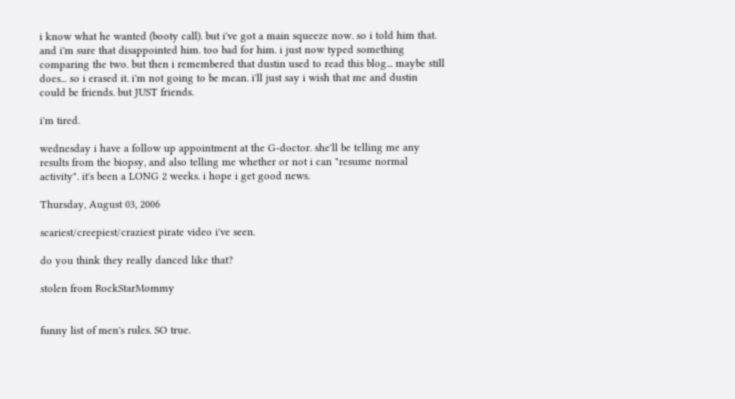i know what he wanted (booty call). but i've got a main squeeze now. so i told him that. and i'm sure that disappointed him. too bad for him. i just now typed something comparing the two. but then i remembered that dustin used to read this blog... maybe still does... so i erased it. i'm not going to be mean. i'll just say i wish that me and dustin could be friends. but JUST friends.

i'm tired.

wednesday i have a follow up appointment at the G-doctor. she'll be telling me any results from the biopsy, and also telling me whether or not i can "resume normal activity". it's been a LONG 2 weeks. i hope i get good news.

Thursday, August 03, 2006

scariest/creepiest/craziest pirate video i've seen.

do you think they really danced like that?

stolen from RockStarMommy


funny list of men's rules. SO true.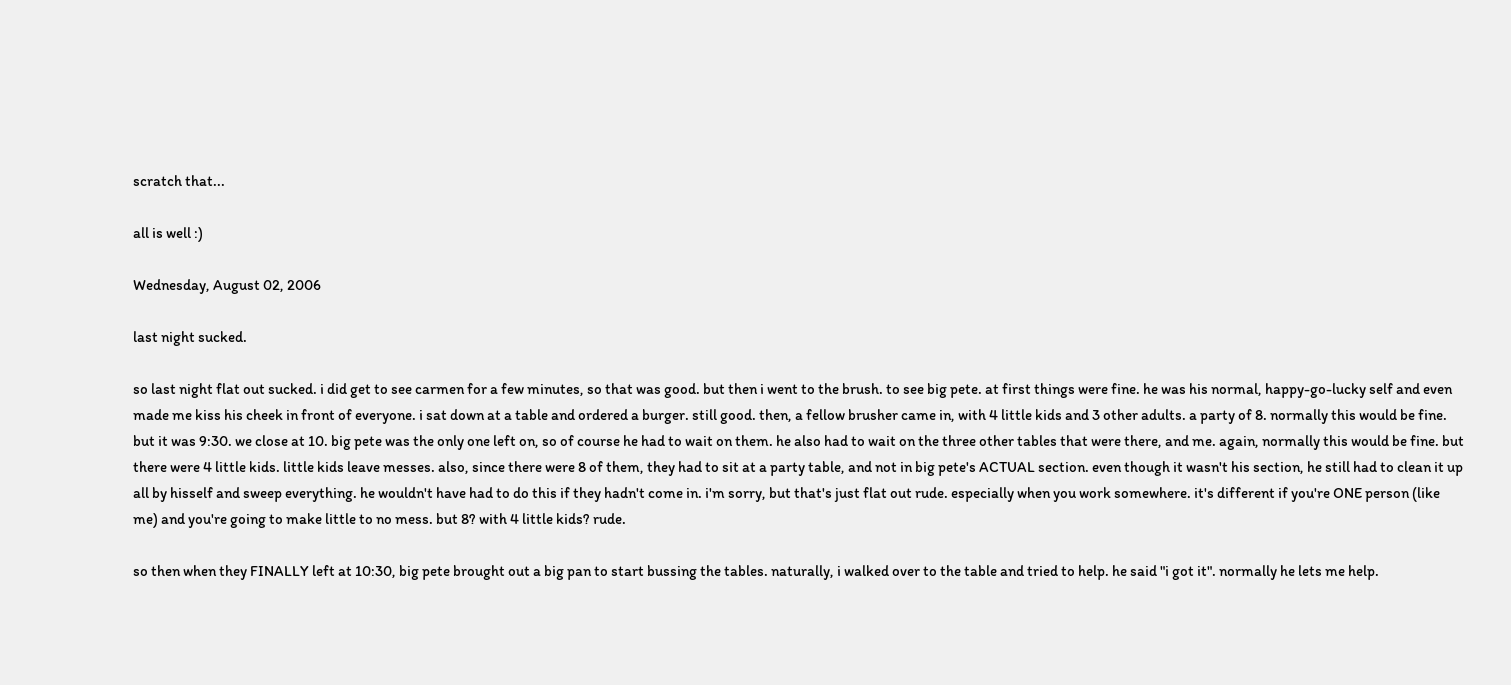scratch that...

all is well :)

Wednesday, August 02, 2006

last night sucked.

so last night flat out sucked. i did get to see carmen for a few minutes, so that was good. but then i went to the brush. to see big pete. at first things were fine. he was his normal, happy-go-lucky self and even made me kiss his cheek in front of everyone. i sat down at a table and ordered a burger. still good. then, a fellow brusher came in, with 4 little kids and 3 other adults. a party of 8. normally this would be fine. but it was 9:30. we close at 10. big pete was the only one left on, so of course he had to wait on them. he also had to wait on the three other tables that were there, and me. again, normally this would be fine. but there were 4 little kids. little kids leave messes. also, since there were 8 of them, they had to sit at a party table, and not in big pete's ACTUAL section. even though it wasn't his section, he still had to clean it up all by hisself and sweep everything. he wouldn't have had to do this if they hadn't come in. i'm sorry, but that's just flat out rude. especially when you work somewhere. it's different if you're ONE person (like me) and you're going to make little to no mess. but 8? with 4 little kids? rude.

so then when they FINALLY left at 10:30, big pete brought out a big pan to start bussing the tables. naturally, i walked over to the table and tried to help. he said "i got it". normally he lets me help.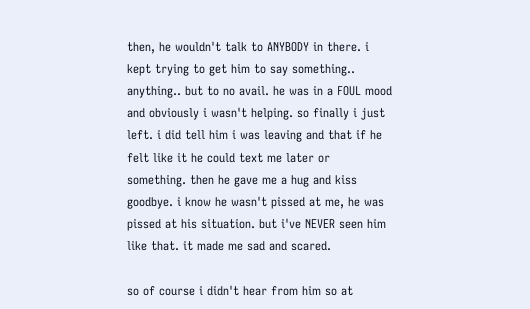then, he wouldn't talk to ANYBODY in there. i kept trying to get him to say something.. anything.. but to no avail. he was in a FOUL mood and obviously i wasn't helping. so finally i just left. i did tell him i was leaving and that if he felt like it he could text me later or something. then he gave me a hug and kiss goodbye. i know he wasn't pissed at me, he was pissed at his situation. but i've NEVER seen him like that. it made me sad and scared.

so of course i didn't hear from him so at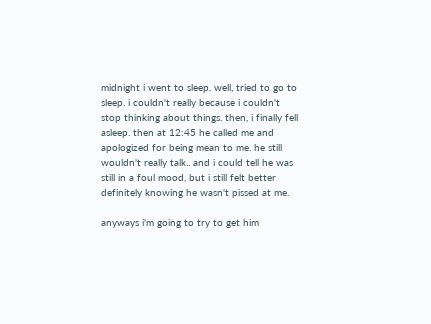midnight i went to sleep. well, tried to go to sleep. i couldn't really because i couldn't stop thinking about things. then, i finally fell asleep. then at 12:45 he called me and apologized for being mean to me. he still wouldn't really talk.. and i could tell he was still in a foul mood, but i still felt better definitely knowing he wasn't pissed at me.

anyways i'm going to try to get him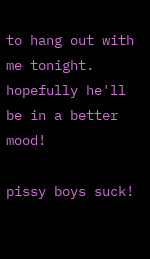to hang out with me tonight. hopefully he'll be in a better mood!

pissy boys suck!